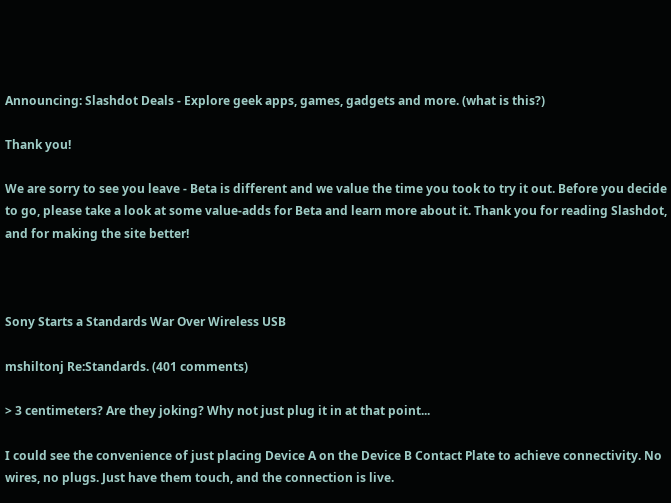Announcing: Slashdot Deals - Explore geek apps, games, gadgets and more. (what is this?)

Thank you!

We are sorry to see you leave - Beta is different and we value the time you took to try it out. Before you decide to go, please take a look at some value-adds for Beta and learn more about it. Thank you for reading Slashdot, and for making the site better!



Sony Starts a Standards War Over Wireless USB

mshiltonj Re:Standards. (401 comments)

> 3 centimeters? Are they joking? Why not just plug it in at that point...

I could see the convenience of just placing Device A on the Device B Contact Plate to achieve connectivity. No wires, no plugs. Just have them touch, and the connection is live.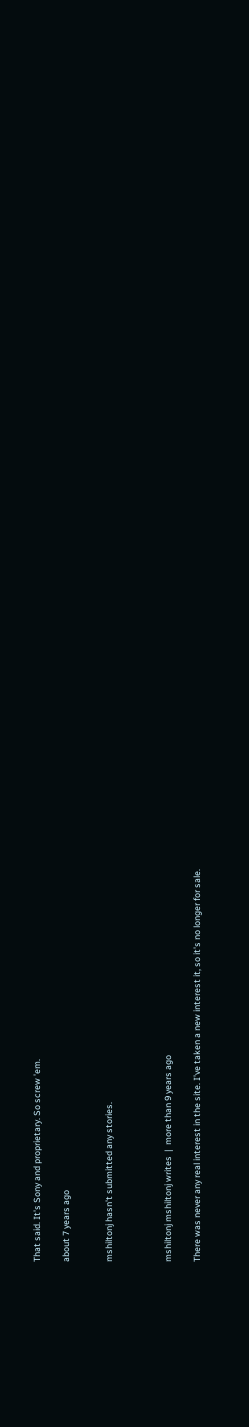That said. It's Sony and proprietary. So screw 'em.

about 7 years ago


mshiltonj hasn't submitted any stories.



mshiltonj mshiltonj writes  |  more than 9 years ago

There was never any real interest in the site. I've taken a new interest it, so it's no longer for sale.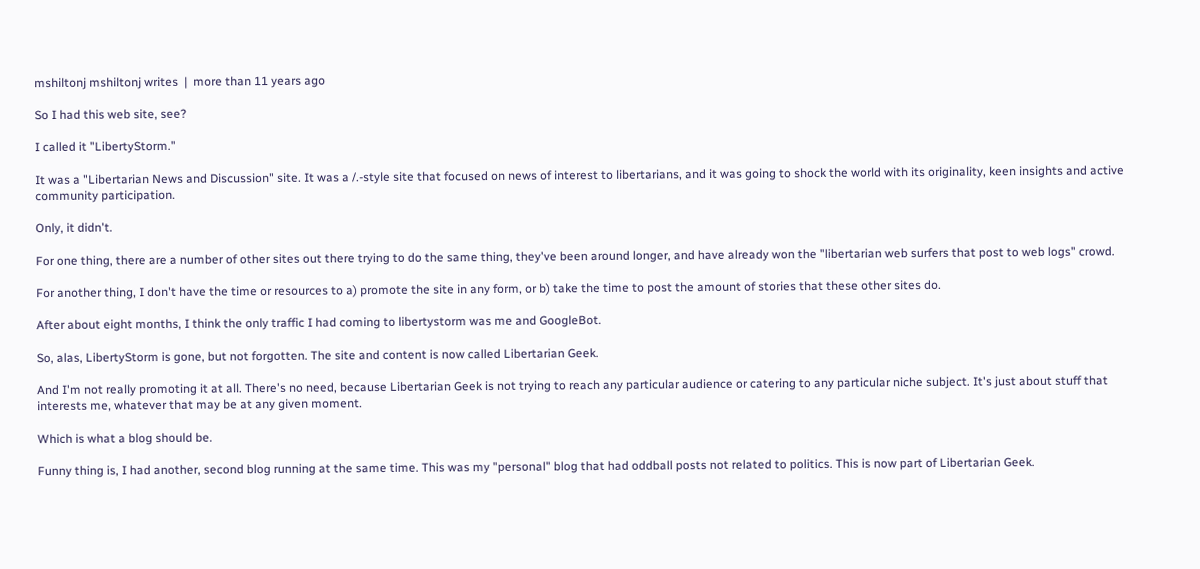mshiltonj mshiltonj writes  |  more than 11 years ago

So I had this web site, see?

I called it "LibertyStorm."

It was a "Libertarian News and Discussion" site. It was a /.-style site that focused on news of interest to libertarians, and it was going to shock the world with its originality, keen insights and active community participation.

Only, it didn't.

For one thing, there are a number of other sites out there trying to do the same thing, they've been around longer, and have already won the "libertarian web surfers that post to web logs" crowd.

For another thing, I don't have the time or resources to a) promote the site in any form, or b) take the time to post the amount of stories that these other sites do.

After about eight months, I think the only traffic I had coming to libertystorm was me and GoogleBot.

So, alas, LibertyStorm is gone, but not forgotten. The site and content is now called Libertarian Geek.

And I'm not really promoting it at all. There's no need, because Libertarian Geek is not trying to reach any particular audience or catering to any particular niche subject. It's just about stuff that interests me, whatever that may be at any given moment.

Which is what a blog should be.

Funny thing is, I had another, second blog running at the same time. This was my "personal" blog that had oddball posts not related to politics. This is now part of Libertarian Geek.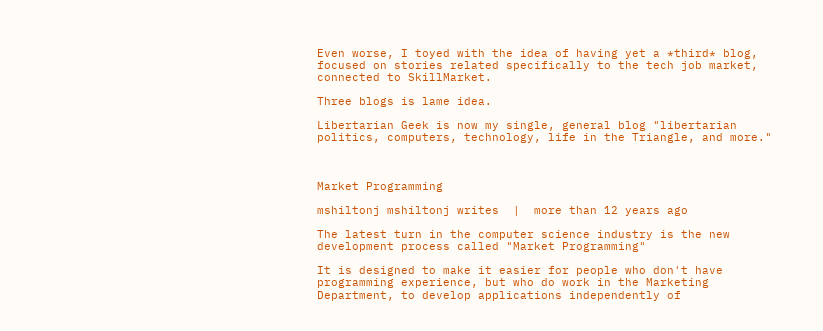Even worse, I toyed with the idea of having yet a *third* blog, focused on stories related specifically to the tech job market, connected to SkillMarket.

Three blogs is lame idea.

Libertarian Geek is now my single, general blog "libertarian politics, computers, technology, life in the Triangle, and more."



Market Programming

mshiltonj mshiltonj writes  |  more than 12 years ago

The latest turn in the computer science industry is the new development process called "Market Programming"

It is designed to make it easier for people who don't have programming experience, but who do work in the Marketing Department, to develop applications independently of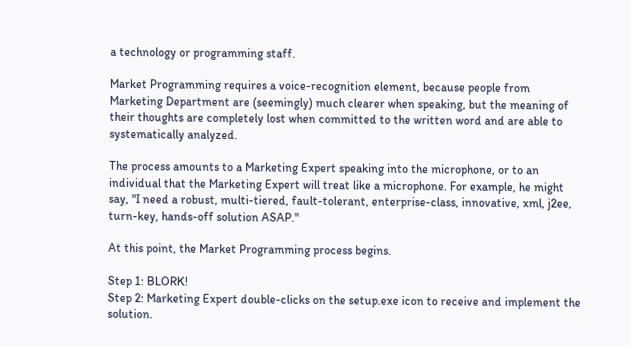a technology or programming staff.

Market Programming requires a voice-recognition element, because people from Marketing Department are (seemingly) much clearer when speaking, but the meaning of their thoughts are completely lost when committed to the written word and are able to systematically analyzed.

The process amounts to a Marketing Expert speaking into the microphone, or to an individual that the Marketing Expert will treat like a microphone. For example, he might say, "I need a robust, multi-tiered, fault-tolerant, enterprise-class, innovative, xml, j2ee, turn-key, hands-off solution ASAP."

At this point, the Market Programming process begins.

Step 1: BLORK!
Step 2: Marketing Expert double-clicks on the setup.exe icon to receive and implement the solution.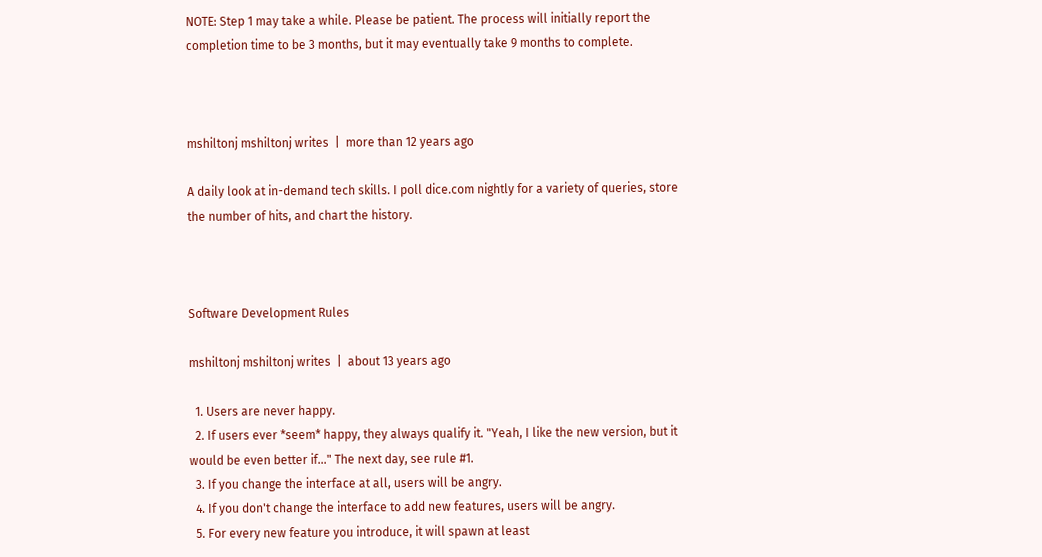NOTE: Step 1 may take a while. Please be patient. The process will initially report the completion time to be 3 months, but it may eventually take 9 months to complete.



mshiltonj mshiltonj writes  |  more than 12 years ago

A daily look at in-demand tech skills. I poll dice.com nightly for a variety of queries, store the number of hits, and chart the history.



Software Development Rules

mshiltonj mshiltonj writes  |  about 13 years ago

  1. Users are never happy.
  2. If users ever *seem* happy, they always qualify it. "Yeah, I like the new version, but it would be even better if..." The next day, see rule #1.
  3. If you change the interface at all, users will be angry.
  4. If you don't change the interface to add new features, users will be angry.
  5. For every new feature you introduce, it will spawn at least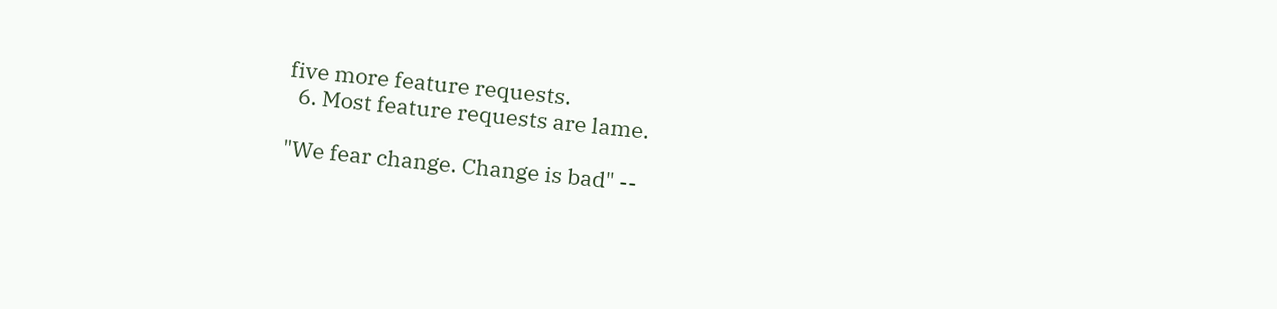five more feature requests.
  6. Most feature requests are lame.

"We fear change. Change is bad" --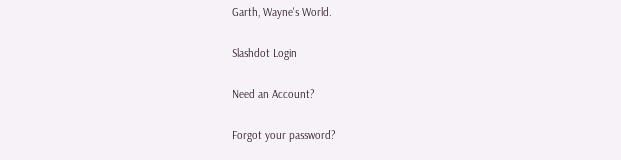Garth, Wayne's World.

Slashdot Login

Need an Account?

Forgot your password?